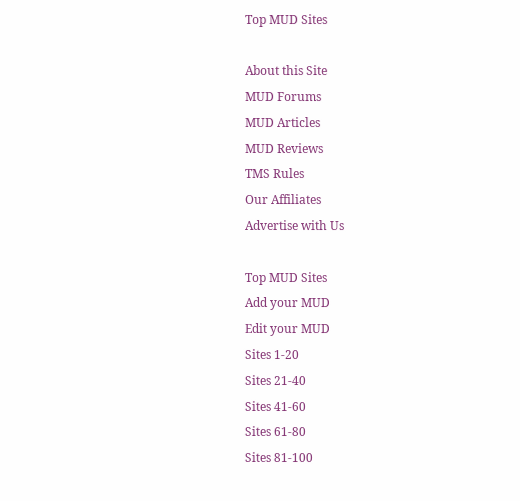Top MUD Sites

About this Site
MUD Forums
MUD Articles
MUD Reviews
TMS Rules
Our Affiliates
Advertise with Us

Top MUD Sites
Add your MUD
Edit your MUD
Sites 1-20
Sites 21-40
Sites 41-60
Sites 61-80
Sites 81-100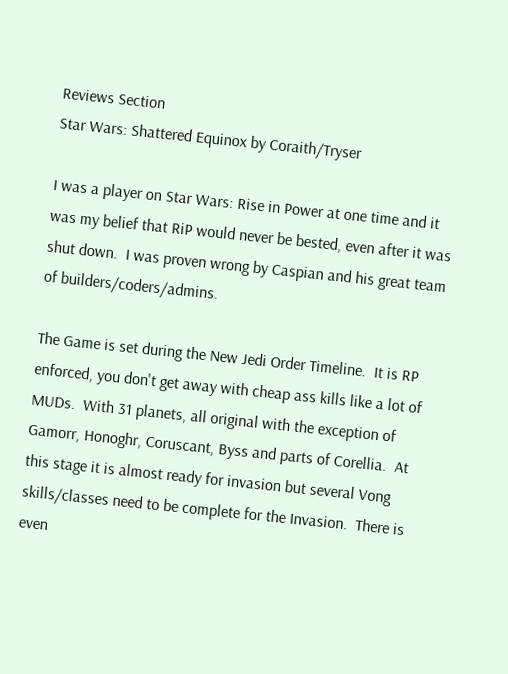Reviews Section
Star Wars: Shattered Equinox by Coraith/Tryser

I was a player on Star Wars: Rise in Power at one time and it was my belief that RiP would never be bested, even after it was shut down.  I was proven wrong by Caspian and his great team of builders/coders/admins.

The Game is set during the New Jedi Order Timeline.  It is RP enforced, you don't get away with cheap ass kills like a lot of MUDs.  With 31 planets, all original with the exception of Gamorr, Honoghr, Coruscant, Byss and parts of Corellia.  At this stage it is almost ready for invasion but several Vong skills/classes need to be complete for the Invasion.  There is even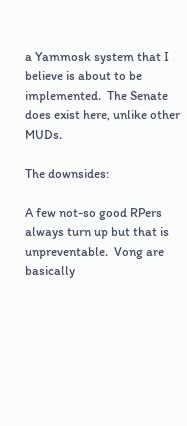a Yammosk system that I believe is about to be implemented.  The Senate does exist here, unlike other MUDs.

The downsides:

A few not-so good RPers always turn up but that is unpreventable.  Vong are basically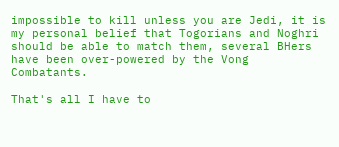impossible to kill unless you are Jedi, it is my personal belief that Togorians and Noghri should be able to match them, several BHers have been over-powered by the Vong Combatants.

That's all I have to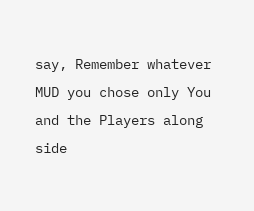say, Remember whatever MUD you chose only You and the Players along side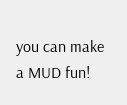you can make a MUD fun!